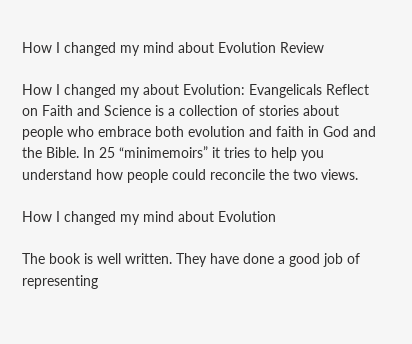How I changed my mind about Evolution Review

How I changed my about Evolution: Evangelicals Reflect on Faith and Science is a collection of stories about people who embrace both evolution and faith in God and the Bible. In 25 “minimemoirs” it tries to help you understand how people could reconcile the two views.

How I changed my mind about Evolution

The book is well written. They have done a good job of representing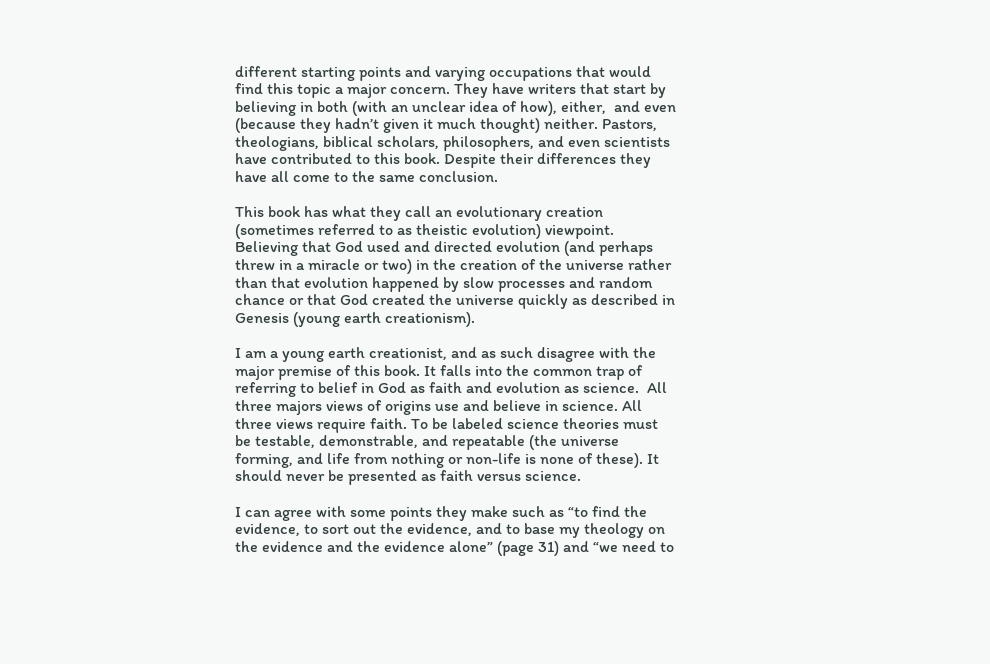different starting points and varying occupations that would find this topic a major concern. They have writers that start by believing in both (with an unclear idea of how), either,  and even (because they hadn’t given it much thought) neither. Pastors, theologians, biblical scholars, philosophers, and even scientists have contributed to this book. Despite their differences they have all come to the same conclusion.

This book has what they call an evolutionary creation (sometimes referred to as theistic evolution) viewpoint. Believing that God used and directed evolution (and perhaps threw in a miracle or two) in the creation of the universe rather than that evolution happened by slow processes and random chance or that God created the universe quickly as described in Genesis (young earth creationism).

I am a young earth creationist, and as such disagree with the major premise of this book. It falls into the common trap of referring to belief in God as faith and evolution as science.  All three majors views of origins use and believe in science. All three views require faith. To be labeled science theories must be testable, demonstrable, and repeatable (the universe forming, and life from nothing or non-life is none of these). It should never be presented as faith versus science.

I can agree with some points they make such as “to find the evidence, to sort out the evidence, and to base my theology on the evidence and the evidence alone” (page 31) and “we need to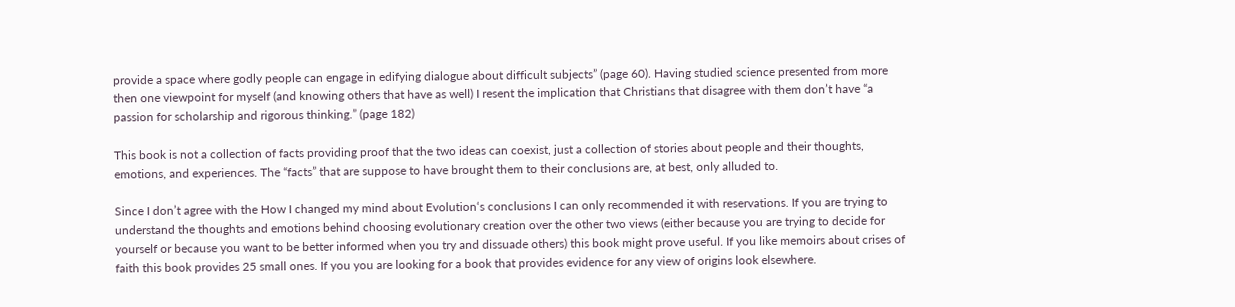provide a space where godly people can engage in edifying dialogue about difficult subjects” (page 60). Having studied science presented from more then one viewpoint for myself (and knowing others that have as well) I resent the implication that Christians that disagree with them don’t have “a passion for scholarship and rigorous thinking.” (page 182)

This book is not a collection of facts providing proof that the two ideas can coexist, just a collection of stories about people and their thoughts, emotions, and experiences. The “facts” that are suppose to have brought them to their conclusions are, at best, only alluded to.

Since I don’t agree with the How I changed my mind about Evolution‘s conclusions I can only recommended it with reservations. If you are trying to understand the thoughts and emotions behind choosing evolutionary creation over the other two views (either because you are trying to decide for yourself or because you want to be better informed when you try and dissuade others) this book might prove useful. If you like memoirs about crises of faith this book provides 25 small ones. If you you are looking for a book that provides evidence for any view of origins look elsewhere.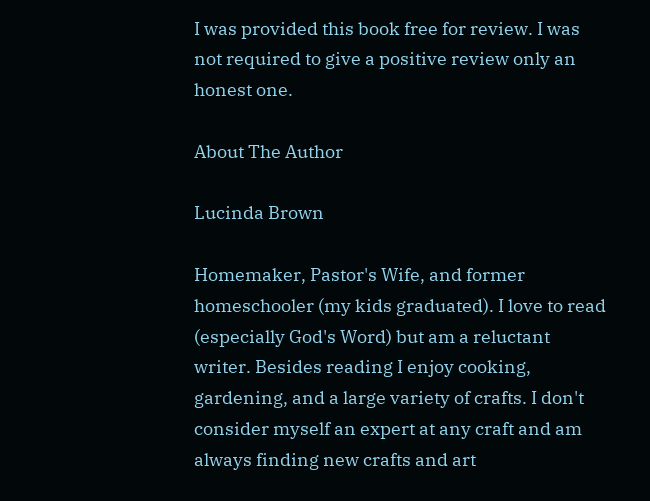I was provided this book free for review. I was not required to give a positive review only an honest one.

About The Author

Lucinda Brown

Homemaker, Pastor's Wife, and former homeschooler (my kids graduated). I love to read (especially God's Word) but am a reluctant writer. Besides reading I enjoy cooking, gardening, and a large variety of crafts. I don't consider myself an expert at any craft and am always finding new crafts and art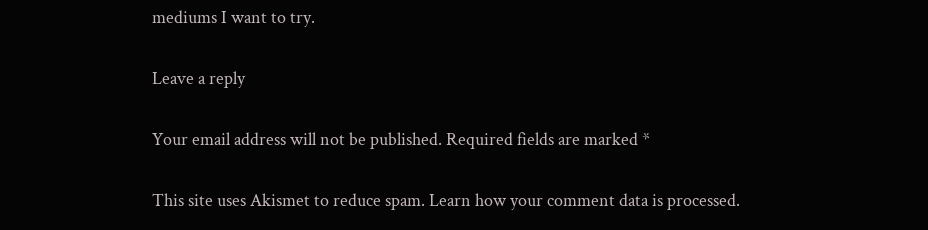mediums I want to try.

Leave a reply

Your email address will not be published. Required fields are marked *

This site uses Akismet to reduce spam. Learn how your comment data is processed.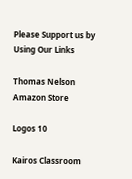Please Support us by Using Our Links

Thomas Nelson Amazon Store

Logos 10

Kairos Classroom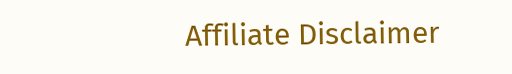Affiliate Disclaimer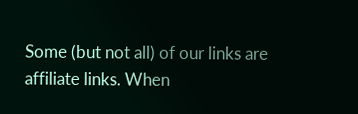Some (but not all) of our links are affiliate links. When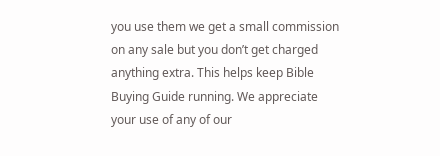you use them we get a small commission on any sale but you don’t get charged anything extra. This helps keep Bible Buying Guide running. We appreciate your use of any of our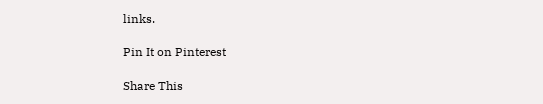links.

Pin It on Pinterest

Share This